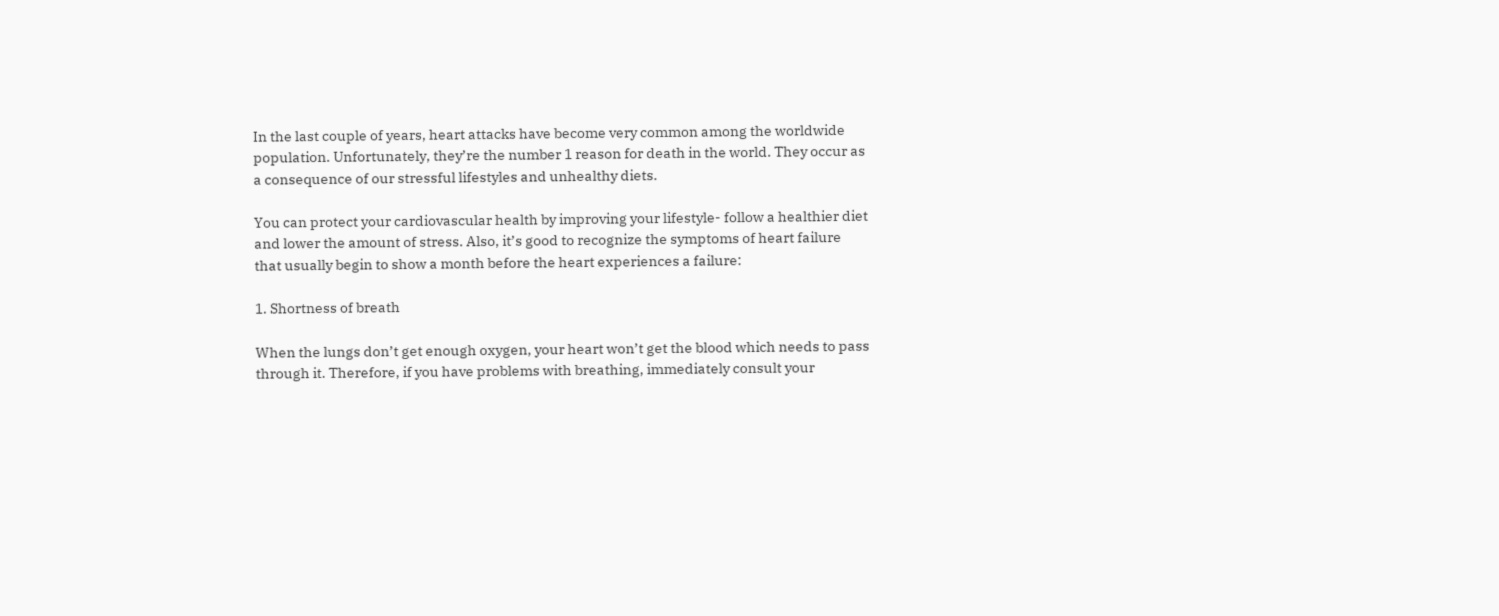In the last couple of years, heart attacks have become very common among the worldwide population. Unfortunately, they’re the number 1 reason for death in the world. They occur as a consequence of our stressful lifestyles and unhealthy diets.

You can protect your cardiovascular health by improving your lifestyle- follow a healthier diet and lower the amount of stress. Also, it’s good to recognize the symptoms of heart failure that usually begin to show a month before the heart experiences a failure:

1. Shortness of breath

When the lungs don’t get enough oxygen, your heart won’t get the blood which needs to pass through it. Therefore, if you have problems with breathing, immediately consult your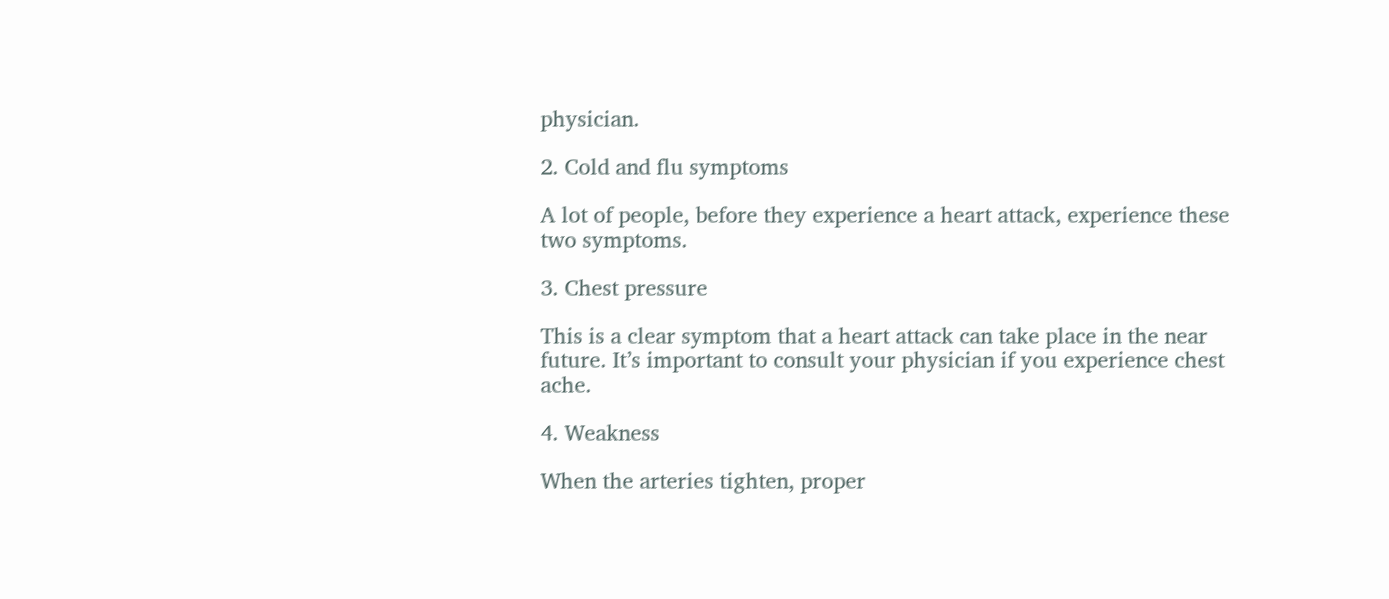physician.

2. Cold and flu symptoms

A lot of people, before they experience a heart attack, experience these two symptoms.

3. Chest pressure

This is a clear symptom that a heart attack can take place in the near future. It’s important to consult your physician if you experience chest ache.

4. Weakness

When the arteries tighten, proper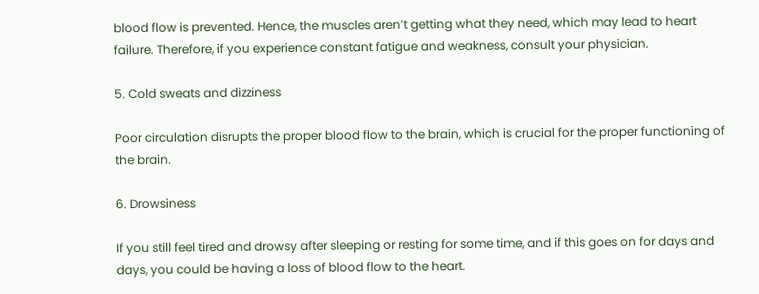blood flow is prevented. Hence, the muscles aren’t getting what they need, which may lead to heart failure. Therefore, if you experience constant fatigue and weakness, consult your physician.

5. Cold sweats and dizziness

Poor circulation disrupts the proper blood flow to the brain, which is crucial for the proper functioning of the brain.

6. Drowsiness

If you still feel tired and drowsy after sleeping or resting for some time, and if this goes on for days and days, you could be having a loss of blood flow to the heart.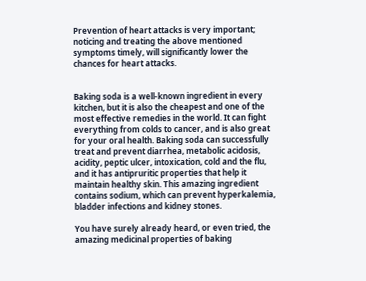Prevention of heart attacks is very important; noticing and treating the above mentioned symptoms timely, will significantly lower the chances for heart attacks.


Baking soda is a well-known ingredient in every kitchen, but it is also the cheapest and one of the most effective remedies in the world. It can fight everything from colds to cancer, and is also great for your oral health. Baking soda can successfully treat and prevent diarrhea, metabolic acidosis, acidity, peptic ulcer, intoxication, cold and the flu, and it has antipruritic properties that help it maintain healthy skin. This amazing ingredient contains sodium, which can prevent hyperkalemia, bladder infections and kidney stones.

You have surely already heard, or even tried, the amazing medicinal properties of baking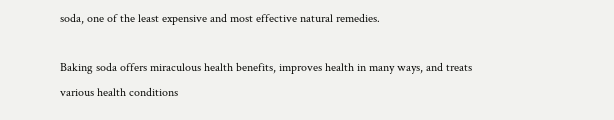soda, one of the least expensive and most effective natural remedies.

Baking soda offers miraculous health benefits, improves health in many ways, and treats various health conditions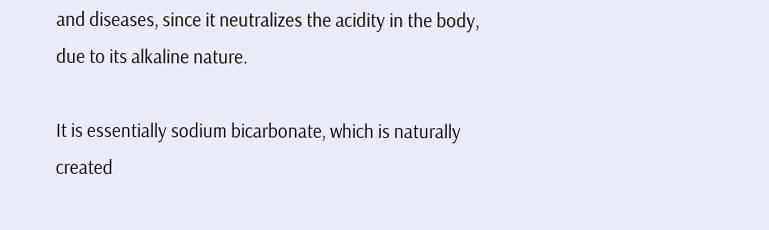and diseases, since it neutralizes the acidity in the body, due to its alkaline nature.

It is essentially sodium bicarbonate, which is naturally created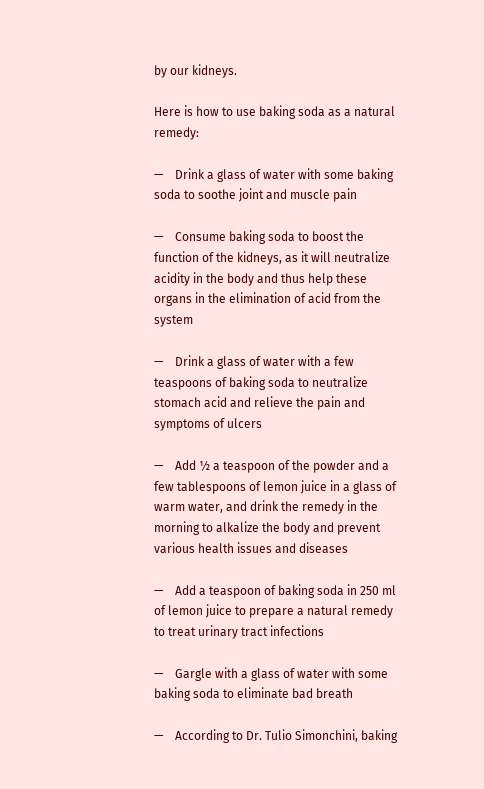by our kidneys.

Here is how to use baking soda as a natural remedy:

—    Drink a glass of water with some baking soda to soothe joint and muscle pain

—    Consume baking soda to boost the function of the kidneys, as it will neutralize acidity in the body and thus help these organs in the elimination of acid from the system

—    Drink a glass of water with a few teaspoons of baking soda to neutralize stomach acid and relieve the pain and symptoms of ulcers

—    Add ½ a teaspoon of the powder and a few tablespoons of lemon juice in a glass of warm water, and drink the remedy in the morning to alkalize the body and prevent various health issues and diseases

—    Add a teaspoon of baking soda in 250 ml of lemon juice to prepare a natural remedy to treat urinary tract infections

—    Gargle with a glass of water with some baking soda to eliminate bad breath

—    According to Dr. Tulio Simonchini, baking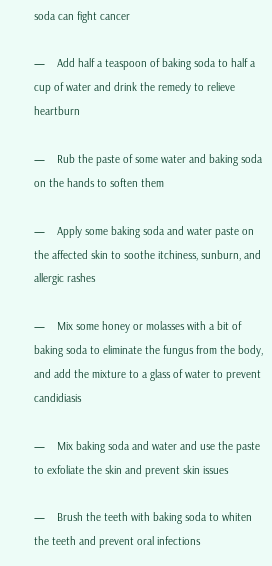soda can fight cancer

—    Add half a teaspoon of baking soda to half a cup of water and drink the remedy to relieve heartburn

—    Rub the paste of some water and baking soda on the hands to soften them

—    Apply some baking soda and water paste on the affected skin to soothe itchiness, sunburn, and allergic rashes

—    Mix some honey or molasses with a bit of baking soda to eliminate the fungus from the body, and add the mixture to a glass of water to prevent candidiasis

—    Mix baking soda and water and use the paste to exfoliate the skin and prevent skin issues

—    Brush the teeth with baking soda to whiten the teeth and prevent oral infections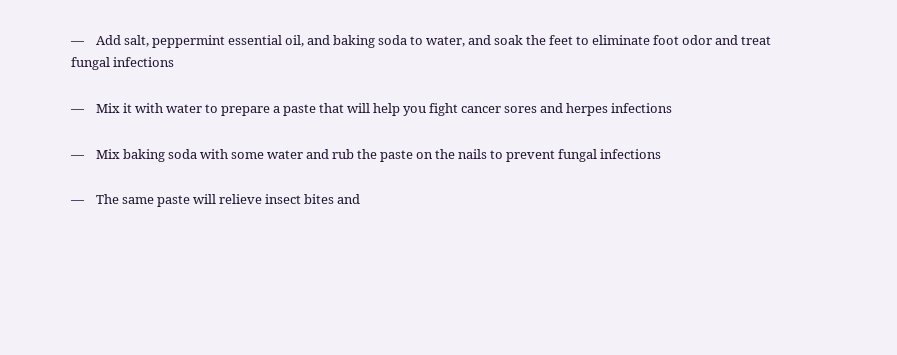—    Add salt, peppermint essential oil, and baking soda to water, and soak the feet to eliminate foot odor and treat fungal infections

—    Mix it with water to prepare a paste that will help you fight cancer sores and herpes infections

—    Mix baking soda with some water and rub the paste on the nails to prevent fungal infections

—    The same paste will relieve insect bites and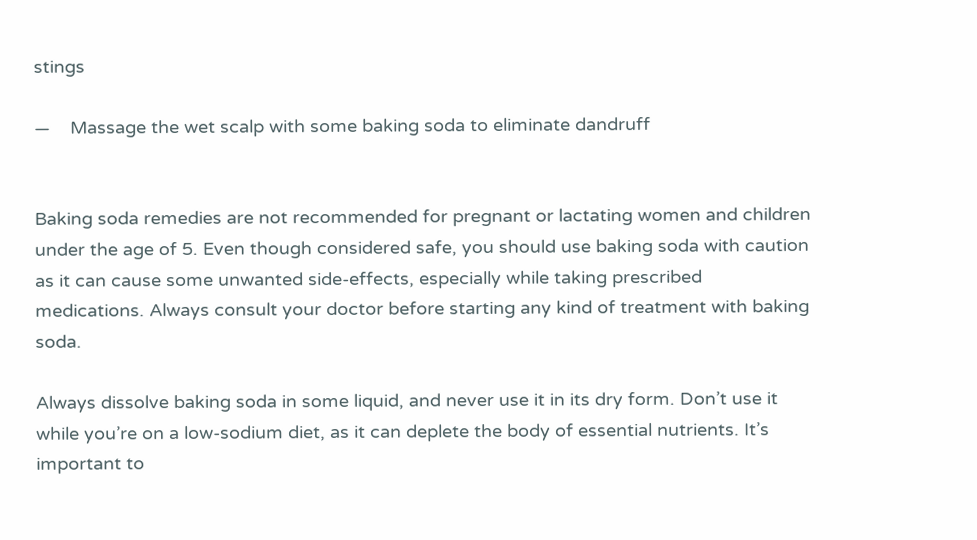stings

—    Massage the wet scalp with some baking soda to eliminate dandruff


Baking soda remedies are not recommended for pregnant or lactating women and children under the age of 5. Even though considered safe, you should use baking soda with caution as it can cause some unwanted side-effects, especially while taking prescribed medications. Always consult your doctor before starting any kind of treatment with baking soda.

Always dissolve baking soda in some liquid, and never use it in its dry form. Don’t use it while you’re on a low-sodium diet, as it can deplete the body of essential nutrients. It’s important to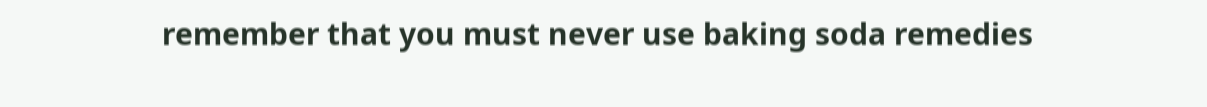remember that you must never use baking soda remedies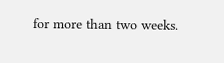for more than two weeks.